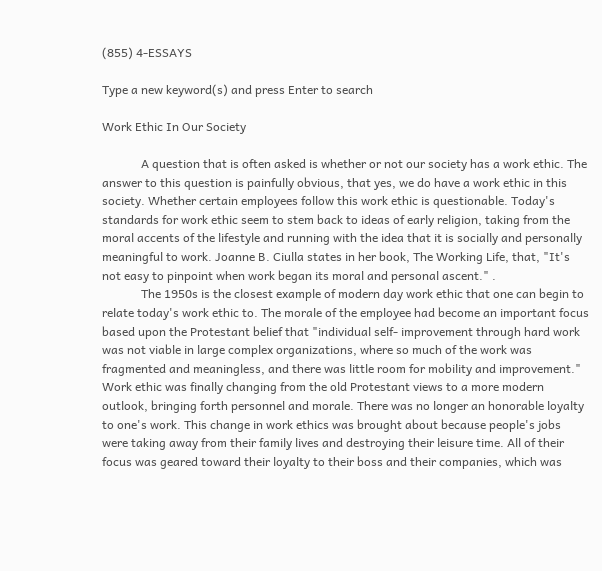(855) 4-ESSAYS

Type a new keyword(s) and press Enter to search

Work Ethic In Our Society

             A question that is often asked is whether or not our society has a work ethic. The answer to this question is painfully obvious, that yes, we do have a work ethic in this society. Whether certain employees follow this work ethic is questionable. Today's standards for work ethic seem to stem back to ideas of early religion, taking from the moral accents of the lifestyle and running with the idea that it is socially and personally meaningful to work. Joanne B. Ciulla states in her book, The Working Life, that, "It's not easy to pinpoint when work began its moral and personal ascent." .
             The 1950s is the closest example of modern day work ethic that one can begin to relate today's work ethic to. The morale of the employee had become an important focus based upon the Protestant belief that "individual self- improvement through hard work was not viable in large complex organizations, where so much of the work was fragmented and meaningless, and there was little room for mobility and improvement." Work ethic was finally changing from the old Protestant views to a more modern outlook, bringing forth personnel and morale. There was no longer an honorable loyalty to one's work. This change in work ethics was brought about because people's jobs were taking away from their family lives and destroying their leisure time. All of their focus was geared toward their loyalty to their boss and their companies, which was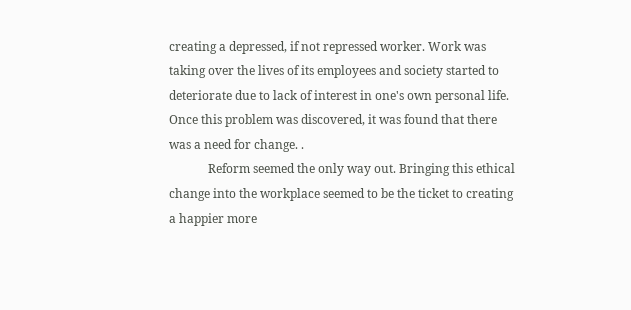creating a depressed, if not repressed worker. Work was taking over the lives of its employees and society started to deteriorate due to lack of interest in one's own personal life. Once this problem was discovered, it was found that there was a need for change. .
             Reform seemed the only way out. Bringing this ethical change into the workplace seemed to be the ticket to creating a happier more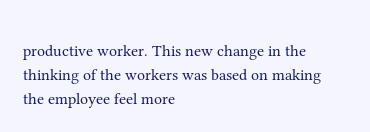productive worker. This new change in the thinking of the workers was based on making the employee feel more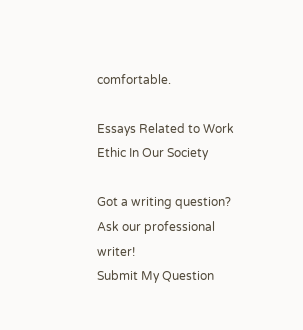comfortable.

Essays Related to Work Ethic In Our Society

Got a writing question? Ask our professional writer!
Submit My Question